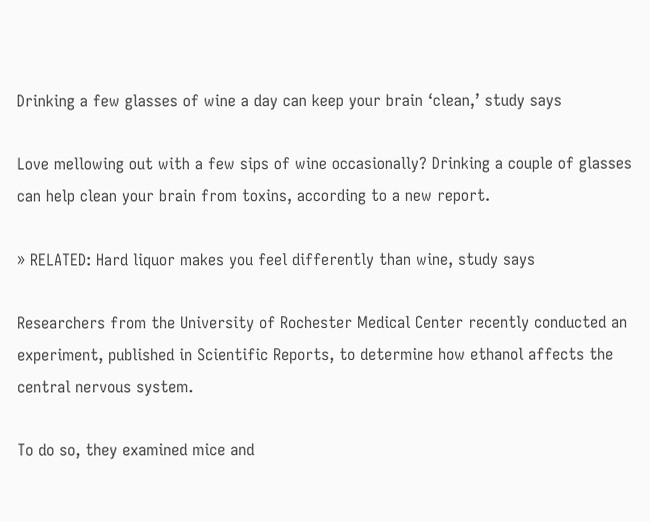Drinking a few glasses of wine a day can keep your brain ‘clean,’ study says

Love mellowing out with a few sips of wine occasionally? Drinking a couple of glasses can help clean your brain from toxins, according to a new report.

» RELATED: Hard liquor makes you feel differently than wine, study says

Researchers from the University of Rochester Medical Center recently conducted an experiment, published in Scientific Reports, to determine how ethanol affects the central nervous system.

To do so, they examined mice and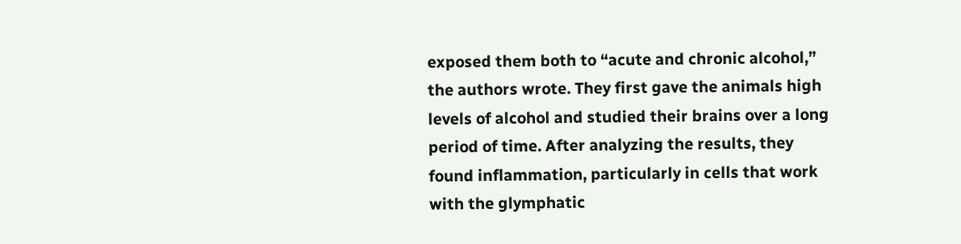exposed them both to “acute and chronic alcohol,” the authors wrote. They first gave the animals high levels of alcohol and studied their brains over a long period of time. After analyzing the results, they found inflammation, particularly in cells that work with the glymphatic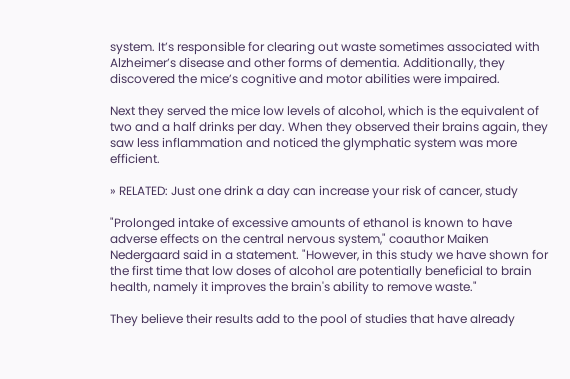system. It’s responsible for clearing out waste sometimes associated with Alzheimer’s disease and other forms of dementia. Additionally, they discovered the mice’s cognitive and motor abilities were impaired.

Next they served the mice low levels of alcohol, which is the equivalent of two and a half drinks per day. When they observed their brains again, they saw less inflammation and noticed the glymphatic system was more efficient.

» RELATED: Just one drink a day can increase your risk of cancer, study

"Prolonged intake of excessive amounts of ethanol is known to have adverse effects on the central nervous system," coauthor Maiken Nedergaard said in a statement. "However, in this study we have shown for the first time that low doses of alcohol are potentially beneficial to brain health, namely it improves the brain's ability to remove waste."

They believe their results add to the pool of studies that have already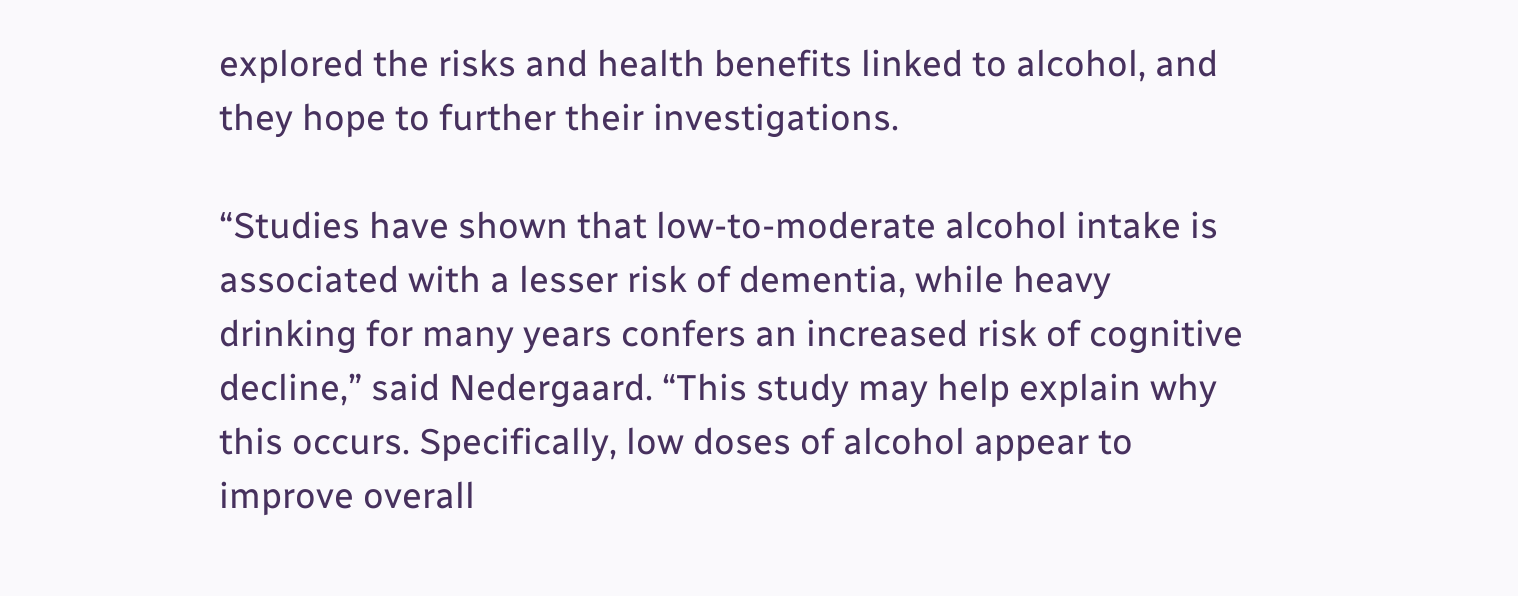explored the risks and health benefits linked to alcohol, and they hope to further their investigations.

“Studies have shown that low-to-moderate alcohol intake is associated with a lesser risk of dementia, while heavy drinking for many years confers an increased risk of cognitive decline,” said Nedergaard. “This study may help explain why this occurs. Specifically, low doses of alcohol appear to improve overall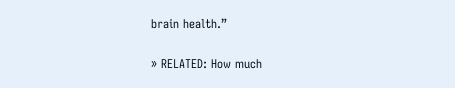brain health.”

» RELATED: How much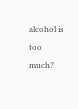alcohol is too much?